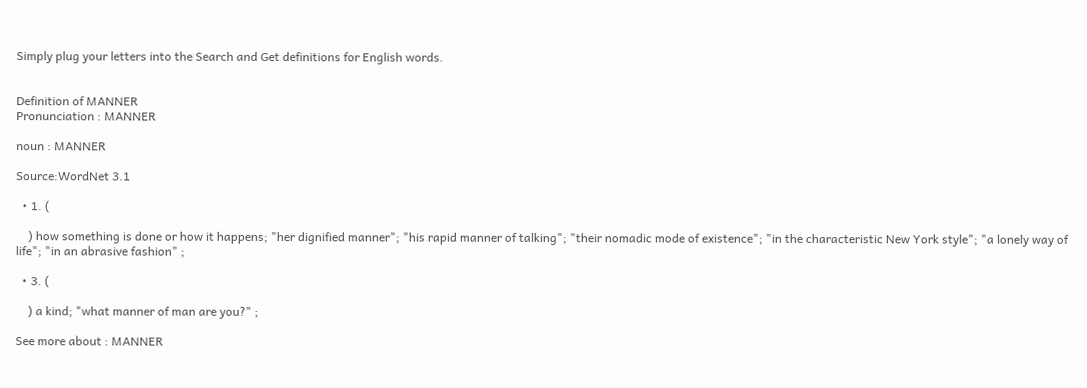Simply plug your letters into the Search and Get definitions for English words.


Definition of MANNER
Pronunciation : MANNER

noun : MANNER

Source:WordNet 3.1

  • 1. (

    ) how something is done or how it happens; "her dignified manner"; "his rapid manner of talking"; "their nomadic mode of existence"; "in the characteristic New York style"; "a lonely way of life"; "in an abrasive fashion" ;

  • 3. (

    ) a kind; "what manner of man are you?" ;

See more about : MANNER